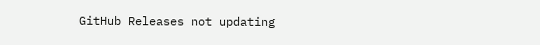GitHub Releases not updating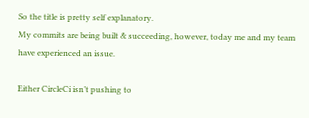So the title is pretty self explanatory.
My commits are being built & succeeding, however, today me and my team have experienced an issue.

Either CircleCi isn’t pushing to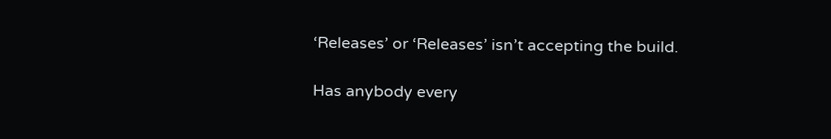‘Releases’ or ‘Releases’ isn’t accepting the build.

Has anybody every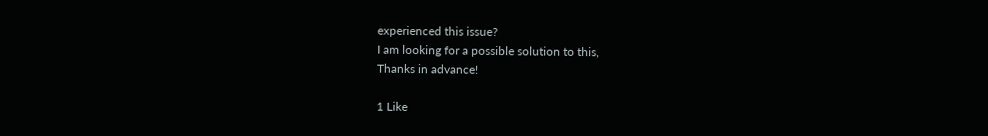experienced this issue?
I am looking for a possible solution to this,
Thanks in advance!

1 Like